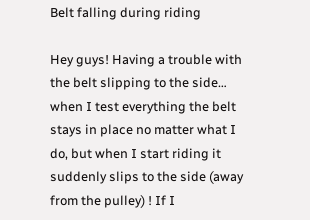Belt falling during riding

Hey guys! Having a trouble with the belt slipping to the side… when I test everything the belt stays in place no matter what I do, but when I start riding it suddenly slips to the side (away from the pulley) ! If I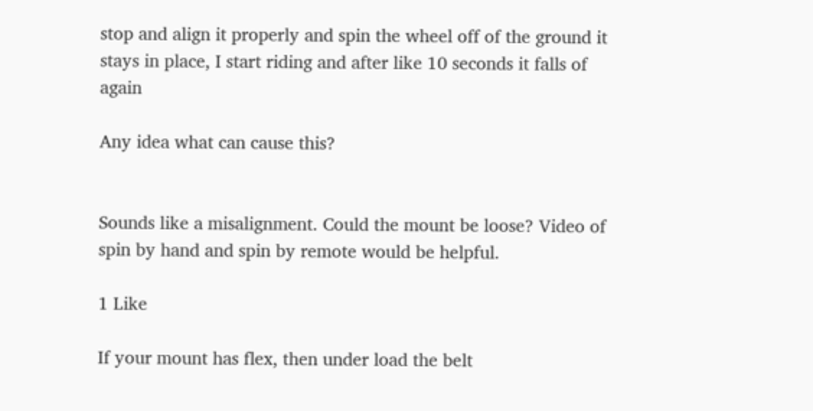stop and align it properly and spin the wheel off of the ground it stays in place, I start riding and after like 10 seconds it falls of again

Any idea what can cause this?


Sounds like a misalignment. Could the mount be loose? Video of spin by hand and spin by remote would be helpful.

1 Like

If your mount has flex, then under load the belt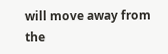will move away from the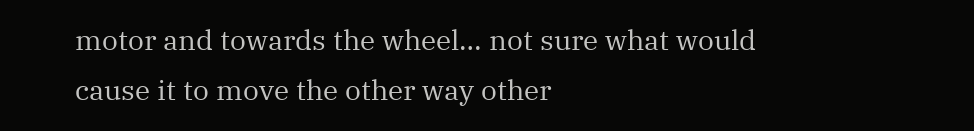motor and towards the wheel… not sure what would cause it to move the other way other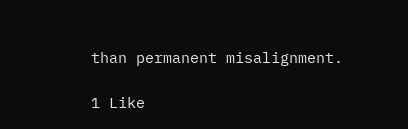than permanent misalignment.

1 Like